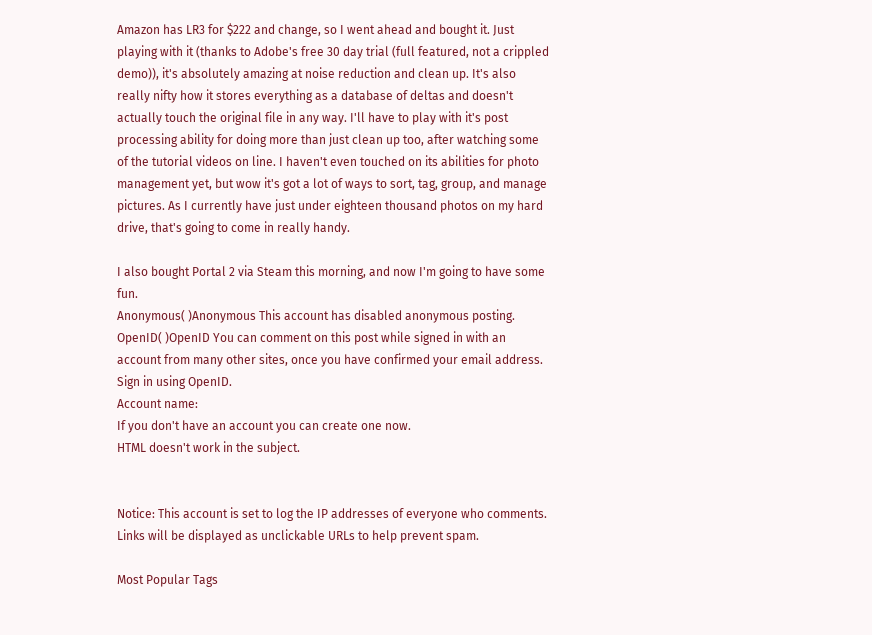Amazon has LR3 for $222 and change, so I went ahead and bought it. Just playing with it (thanks to Adobe's free 30 day trial (full featured, not a crippled demo)), it's absolutely amazing at noise reduction and clean up. It's also really nifty how it stores everything as a database of deltas and doesn't actually touch the original file in any way. I'll have to play with it's post processing ability for doing more than just clean up too, after watching some of the tutorial videos on line. I haven't even touched on its abilities for photo management yet, but wow it's got a lot of ways to sort, tag, group, and manage pictures. As I currently have just under eighteen thousand photos on my hard drive, that's going to come in really handy.

I also bought Portal 2 via Steam this morning, and now I'm going to have some fun.
Anonymous( )Anonymous This account has disabled anonymous posting.
OpenID( )OpenID You can comment on this post while signed in with an account from many other sites, once you have confirmed your email address. Sign in using OpenID.
Account name:
If you don't have an account you can create one now.
HTML doesn't work in the subject.


Notice: This account is set to log the IP addresses of everyone who comments.
Links will be displayed as unclickable URLs to help prevent spam.

Most Popular Tags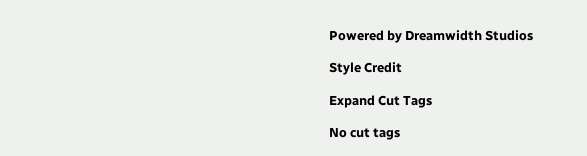Powered by Dreamwidth Studios

Style Credit

Expand Cut Tags

No cut tags